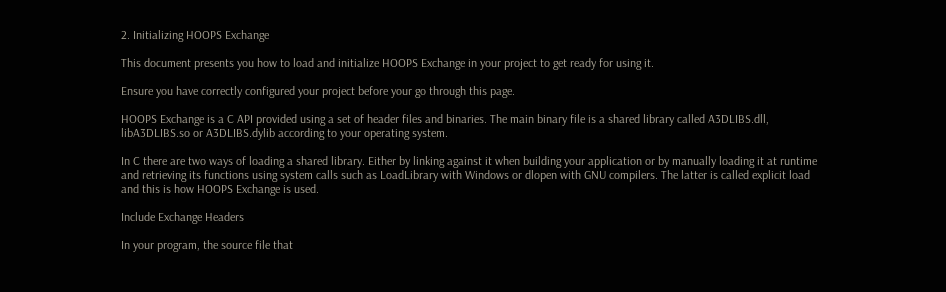2. Initializing HOOPS Exchange

This document presents you how to load and initialize HOOPS Exchange in your project to get ready for using it.

Ensure you have correctly configured your project before your go through this page.

HOOPS Exchange is a C API provided using a set of header files and binaries. The main binary file is a shared library called A3DLIBS.dll, libA3DLIBS.so or A3DLIBS.dylib according to your operating system.

In C there are two ways of loading a shared library. Either by linking against it when building your application or by manually loading it at runtime and retrieving its functions using system calls such as LoadLibrary with Windows or dlopen with GNU compilers. The latter is called explicit load and this is how HOOPS Exchange is used.

Include Exchange Headers

In your program, the source file that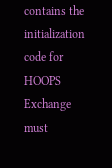contains the initialization code for HOOPS Exchange must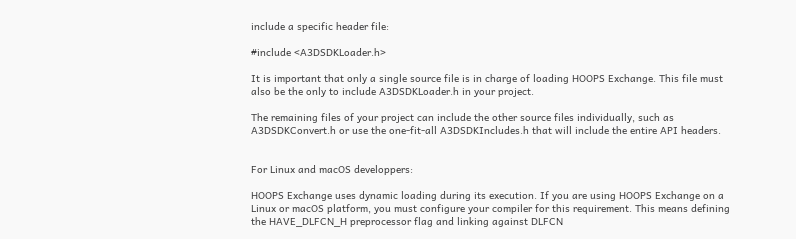include a specific header file:

#include <A3DSDKLoader.h>

It is important that only a single source file is in charge of loading HOOPS Exchange. This file must also be the only to include A3DSDKLoader.h in your project.

The remaining files of your project can include the other source files individually, such as A3DSDKConvert.h or use the one-fit-all A3DSDKIncludes.h that will include the entire API headers.


For Linux and macOS developpers:

HOOPS Exchange uses dynamic loading during its execution. If you are using HOOPS Exchange on a Linux or macOS platform, you must configure your compiler for this requirement. This means defining the HAVE_DLFCN_H preprocessor flag and linking against DLFCN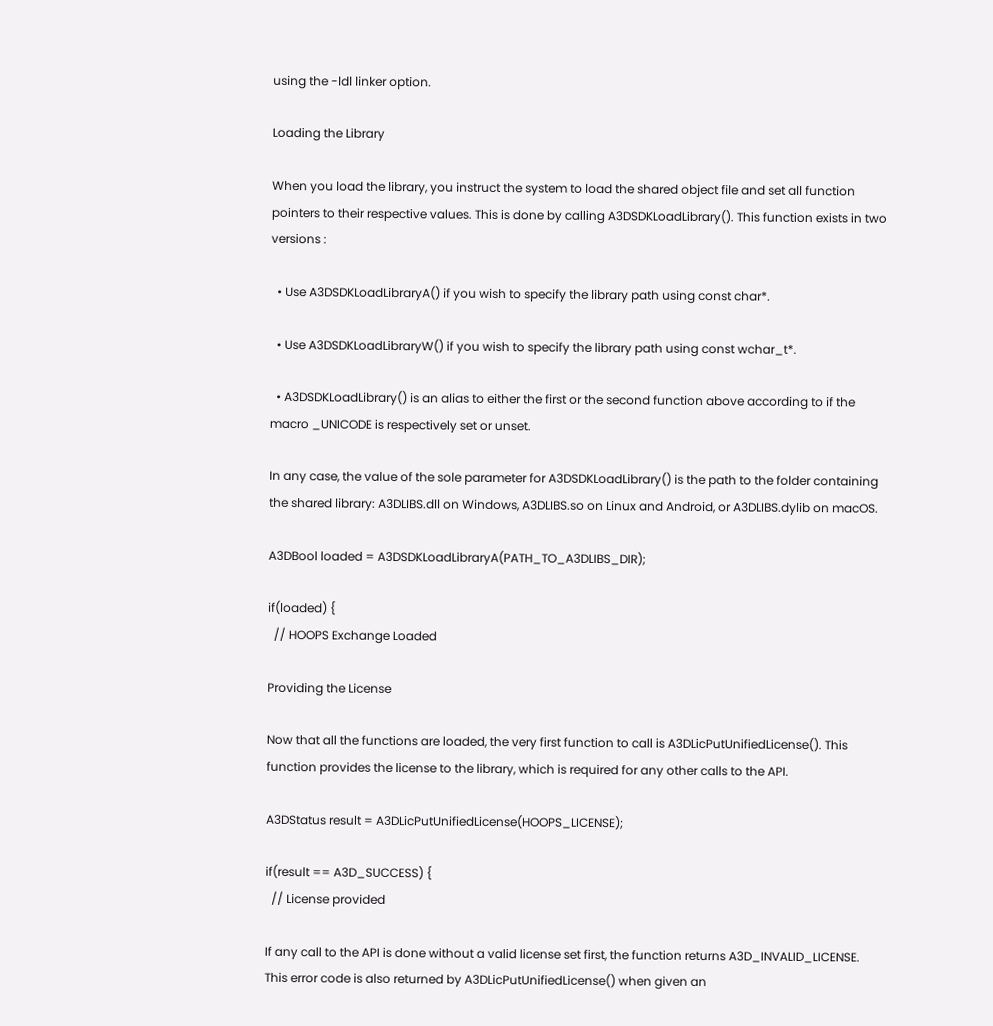using the -ldl linker option.

Loading the Library

When you load the library, you instruct the system to load the shared object file and set all function pointers to their respective values. This is done by calling A3DSDKLoadLibrary(). This function exists in two versions :

  • Use A3DSDKLoadLibraryA() if you wish to specify the library path using const char*.

  • Use A3DSDKLoadLibraryW() if you wish to specify the library path using const wchar_t*.

  • A3DSDKLoadLibrary() is an alias to either the first or the second function above according to if the macro _UNICODE is respectively set or unset.

In any case, the value of the sole parameter for A3DSDKLoadLibrary() is the path to the folder containing the shared library: A3DLIBS.dll on Windows, A3DLIBS.so on Linux and Android, or A3DLIBS.dylib on macOS.

A3DBool loaded = A3DSDKLoadLibraryA(PATH_TO_A3DLIBS_DIR);

if(loaded) {
  // HOOPS Exchange Loaded

Providing the License

Now that all the functions are loaded, the very first function to call is A3DLicPutUnifiedLicense(). This function provides the license to the library, which is required for any other calls to the API.

A3DStatus result = A3DLicPutUnifiedLicense(HOOPS_LICENSE);

if(result == A3D_SUCCESS) {
  // License provided

If any call to the API is done without a valid license set first, the function returns A3D_INVALID_LICENSE. This error code is also returned by A3DLicPutUnifiedLicense() when given an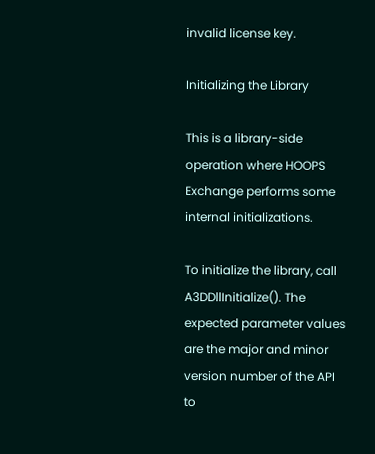invalid license key.

Initializing the Library

This is a library-side operation where HOOPS Exchange performs some internal initializations.

To initialize the library, call A3DDllInitialize(). The expected parameter values are the major and minor version number of the API to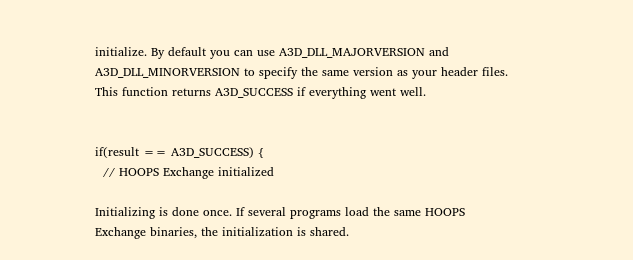initialize. By default you can use A3D_DLL_MAJORVERSION and A3D_DLL_MINORVERSION to specify the same version as your header files. This function returns A3D_SUCCESS if everything went well.


if(result == A3D_SUCCESS) {
  // HOOPS Exchange initialized

Initializing is done once. If several programs load the same HOOPS Exchange binaries, the initialization is shared.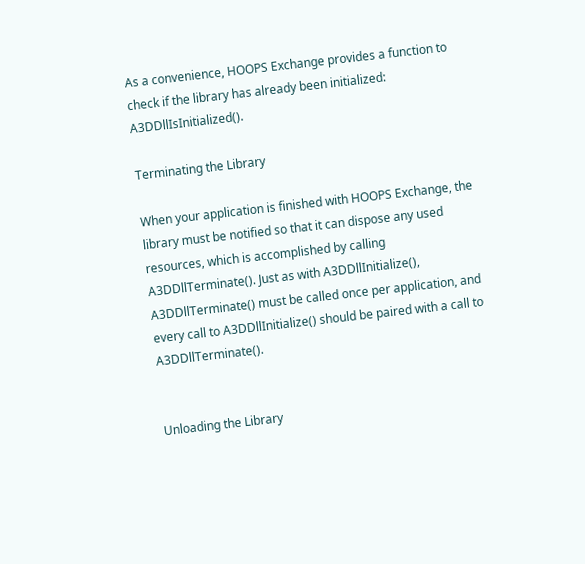As a convenience, HOOPS Exchange provides a function to check if the library has already been initialized: A3DDllIsInitialized().

Terminating the Library

When your application is finished with HOOPS Exchange, the library must be notified so that it can dispose any used resources, which is accomplished by calling A3DDllTerminate(). Just as with A3DDllInitialize(), A3DDllTerminate() must be called once per application, and every call to A3DDllInitialize() should be paired with a call to A3DDllTerminate().


Unloading the Library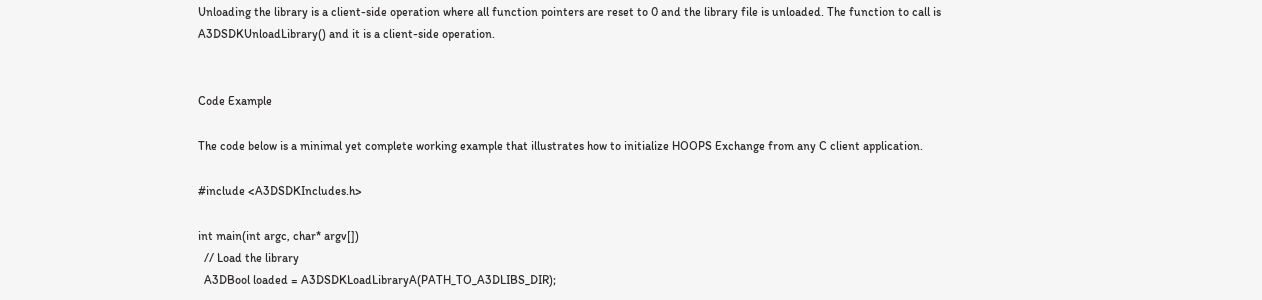Unloading the library is a client-side operation where all function pointers are reset to 0 and the library file is unloaded. The function to call is A3DSDKUnloadLibrary() and it is a client-side operation.


Code Example

The code below is a minimal yet complete working example that illustrates how to initialize HOOPS Exchange from any C client application.

#include <A3DSDKIncludes.h>

int main(int argc, char* argv[])
  // Load the library
  A3DBool loaded = A3DSDKLoadLibraryA(PATH_TO_A3DLIBS_DIR);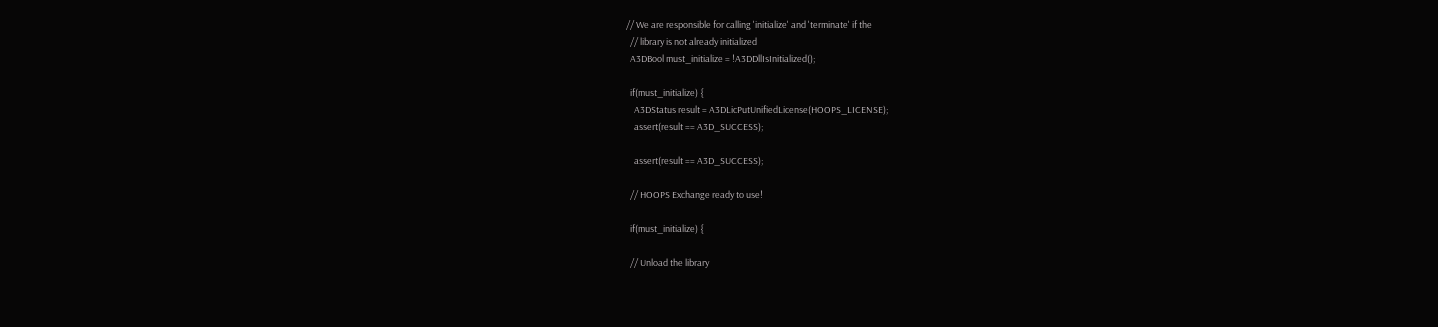// We are responsible for calling 'initialize' and 'terminate' if the
  // library is not already initialized
  A3DBool must_initialize = !A3DDllIsInitialized();

  if(must_initialize) {
    A3DStatus result = A3DLicPutUnifiedLicense(HOOPS_LICENSE);
    assert(result == A3D_SUCCESS);

    assert(result == A3D_SUCCESS);

  // HOOPS Exchange ready to use!

  if(must_initialize) {

  // Unload the library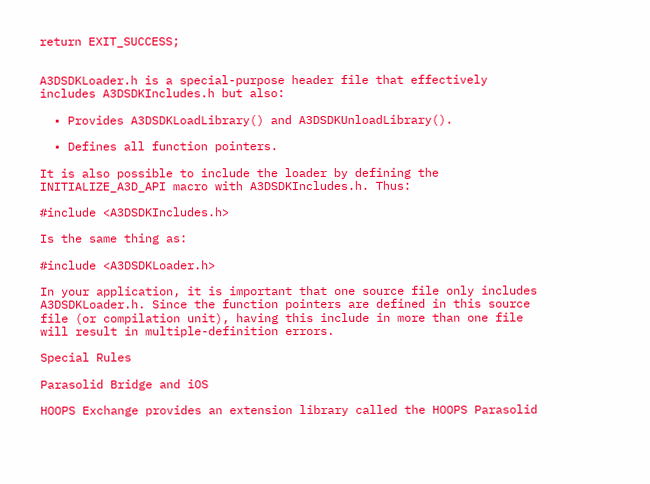return EXIT_SUCCESS;


A3DSDKLoader.h is a special-purpose header file that effectively includes A3DSDKIncludes.h but also:

  • Provides A3DSDKLoadLibrary() and A3DSDKUnloadLibrary().

  • Defines all function pointers.

It is also possible to include the loader by defining the INITIALIZE_A3D_API macro with A3DSDKIncludes.h. Thus:

#include <A3DSDKIncludes.h>

Is the same thing as:

#include <A3DSDKLoader.h>

In your application, it is important that one source file only includes A3DSDKLoader.h. Since the function pointers are defined in this source file (or compilation unit), having this include in more than one file will result in multiple-definition errors.

Special Rules

Parasolid Bridge and iOS

HOOPS Exchange provides an extension library called the HOOPS Parasolid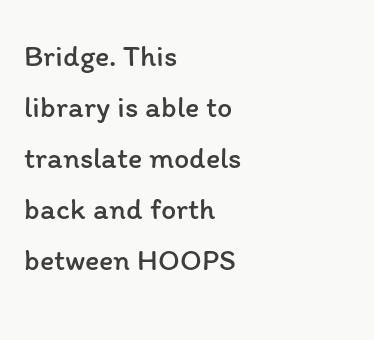Bridge. This library is able to translate models back and forth between HOOPS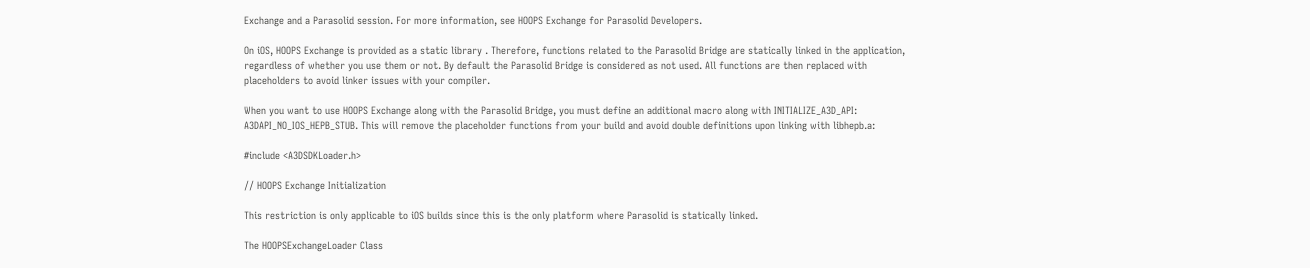Exchange and a Parasolid session. For more information, see HOOPS Exchange for Parasolid Developers.

On iOS, HOOPS Exchange is provided as a static library . Therefore, functions related to the Parasolid Bridge are statically linked in the application, regardless of whether you use them or not. By default the Parasolid Bridge is considered as not used. All functions are then replaced with placeholders to avoid linker issues with your compiler.

When you want to use HOOPS Exchange along with the Parasolid Bridge, you must define an additional macro along with INITIALIZE_A3D_API: A3DAPI_NO_IOS_HEPB_STUB. This will remove the placeholder functions from your build and avoid double definitions upon linking with libhepb.a:

#include <A3DSDKLoader.h>

// HOOPS Exchange Initialization

This restriction is only applicable to iOS builds since this is the only platform where Parasolid is statically linked.

The HOOPSExchangeLoader Class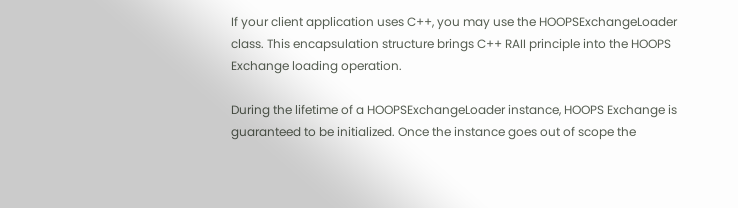If your client application uses C++, you may use the HOOPSExchangeLoader class. This encapsulation structure brings C++ RAII principle into the HOOPS Exchange loading operation.

During the lifetime of a HOOPSExchangeLoader instance, HOOPS Exchange is guaranteed to be initialized. Once the instance goes out of scope the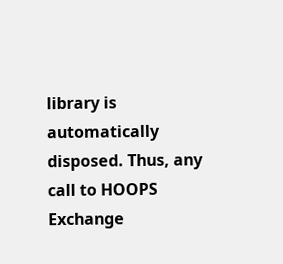library is automatically disposed. Thus, any call to HOOPS Exchange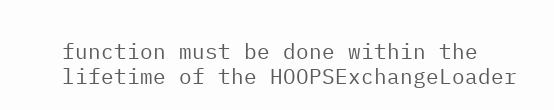function must be done within the lifetime of the HOOPSExchangeLoader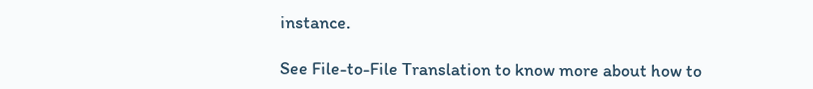instance.

See File-to-File Translation to know more about how to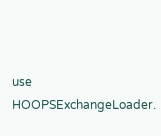use HOOPSExchangeLoader.